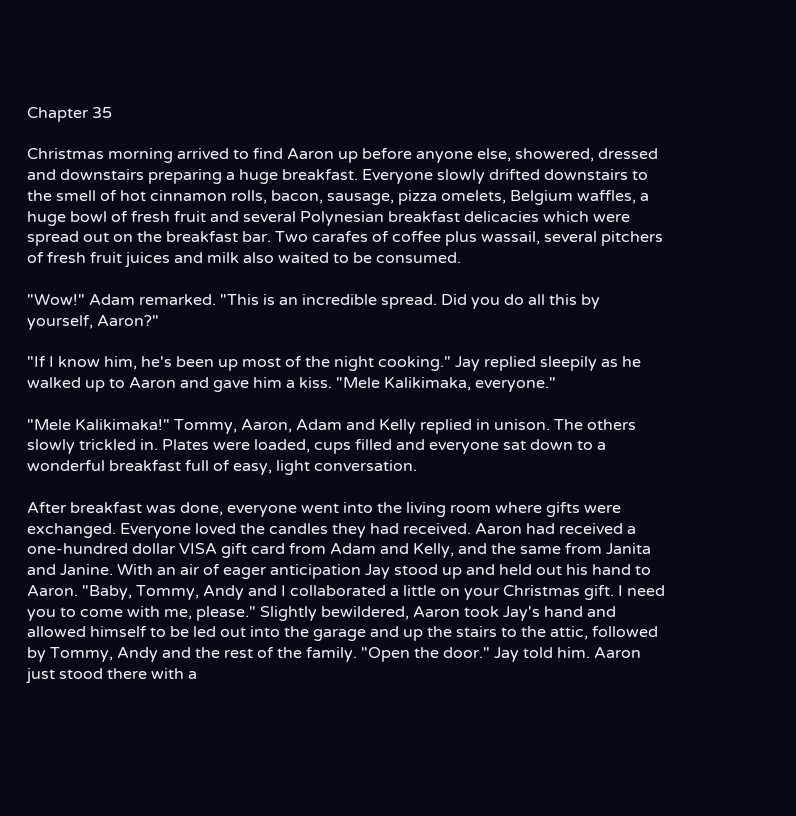Chapter 35

Christmas morning arrived to find Aaron up before anyone else, showered, dressed and downstairs preparing a huge breakfast. Everyone slowly drifted downstairs to the smell of hot cinnamon rolls, bacon, sausage, pizza omelets, Belgium waffles, a huge bowl of fresh fruit and several Polynesian breakfast delicacies which were spread out on the breakfast bar. Two carafes of coffee plus wassail, several pitchers of fresh fruit juices and milk also waited to be consumed.

"Wow!" Adam remarked. "This is an incredible spread. Did you do all this by yourself, Aaron?"

"If I know him, he's been up most of the night cooking." Jay replied sleepily as he walked up to Aaron and gave him a kiss. "Mele Kalikimaka, everyone."

"Mele Kalikimaka!" Tommy, Aaron, Adam and Kelly replied in unison. The others slowly trickled in. Plates were loaded, cups filled and everyone sat down to a wonderful breakfast full of easy, light conversation.

After breakfast was done, everyone went into the living room where gifts were exchanged. Everyone loved the candles they had received. Aaron had received a one-hundred dollar VISA gift card from Adam and Kelly, and the same from Janita and Janine. With an air of eager anticipation Jay stood up and held out his hand to Aaron. "Baby, Tommy, Andy and I collaborated a little on your Christmas gift. I need you to come with me, please." Slightly bewildered, Aaron took Jay's hand and allowed himself to be led out into the garage and up the stairs to the attic, followed by Tommy, Andy and the rest of the family. "Open the door." Jay told him. Aaron just stood there with a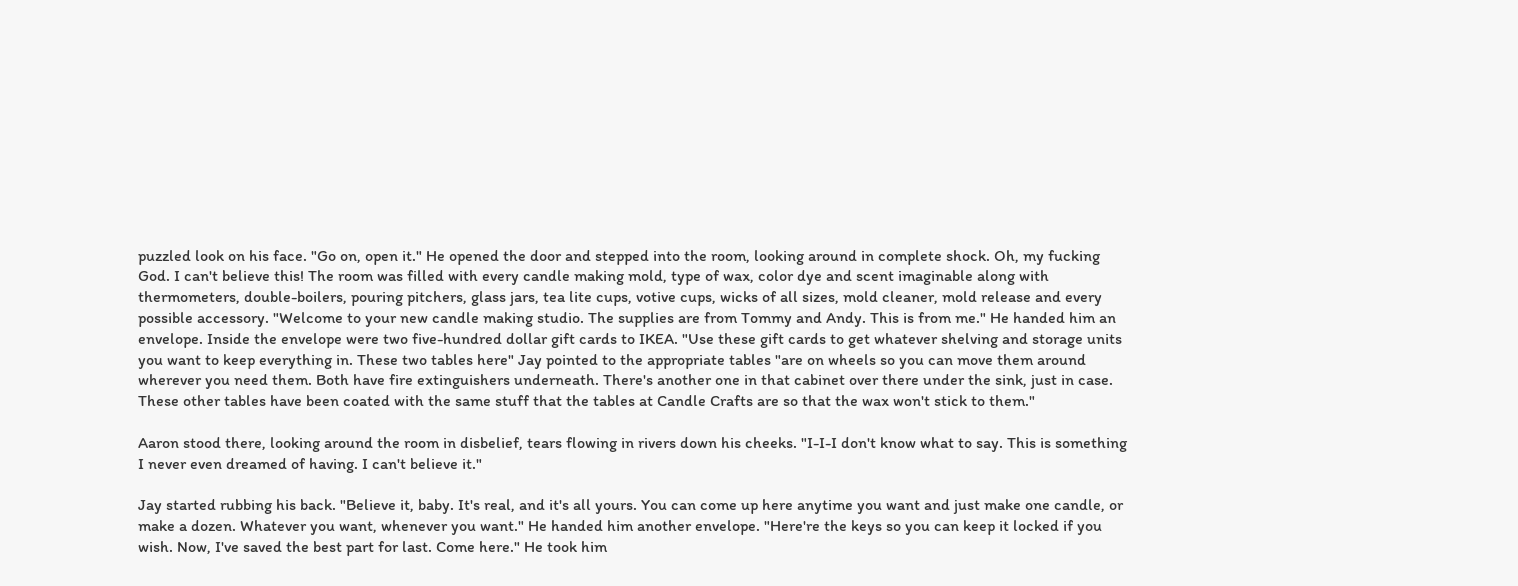puzzled look on his face. "Go on, open it." He opened the door and stepped into the room, looking around in complete shock. Oh, my fucking God. I can't believe this! The room was filled with every candle making mold, type of wax, color dye and scent imaginable along with thermometers, double-boilers, pouring pitchers, glass jars, tea lite cups, votive cups, wicks of all sizes, mold cleaner, mold release and every possible accessory. "Welcome to your new candle making studio. The supplies are from Tommy and Andy. This is from me." He handed him an envelope. Inside the envelope were two five-hundred dollar gift cards to IKEA. "Use these gift cards to get whatever shelving and storage units you want to keep everything in. These two tables here" Jay pointed to the appropriate tables "are on wheels so you can move them around wherever you need them. Both have fire extinguishers underneath. There's another one in that cabinet over there under the sink, just in case. These other tables have been coated with the same stuff that the tables at Candle Crafts are so that the wax won't stick to them."

Aaron stood there, looking around the room in disbelief, tears flowing in rivers down his cheeks. "I-I-I don't know what to say. This is something I never even dreamed of having. I can't believe it."

Jay started rubbing his back. "Believe it, baby. It's real, and it's all yours. You can come up here anytime you want and just make one candle, or make a dozen. Whatever you want, whenever you want." He handed him another envelope. "Here're the keys so you can keep it locked if you wish. Now, I've saved the best part for last. Come here." He took him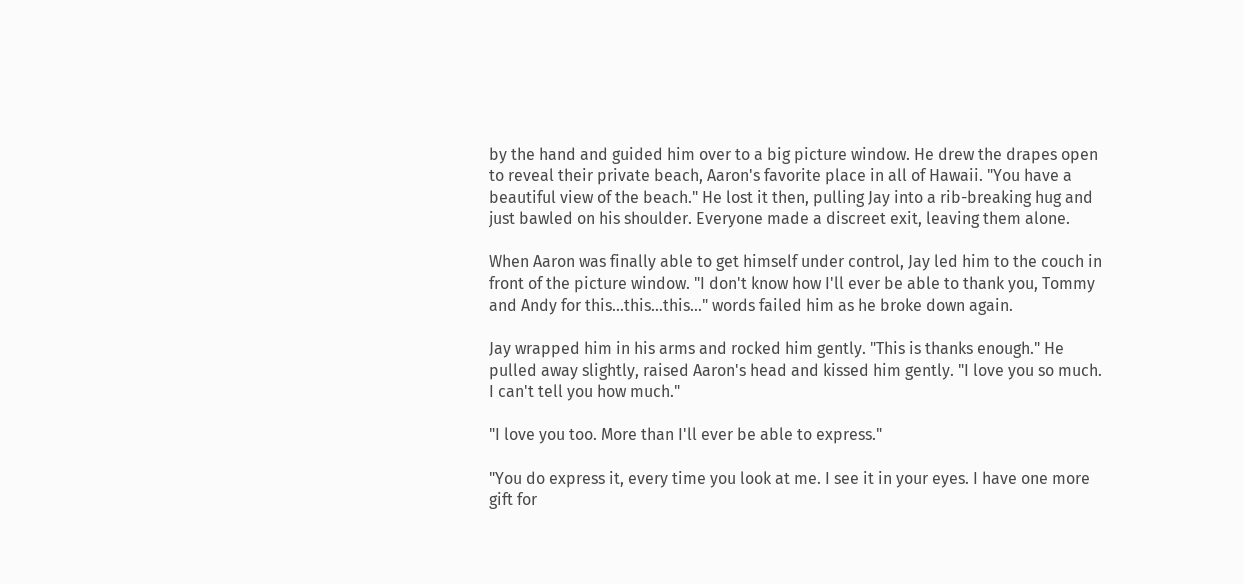by the hand and guided him over to a big picture window. He drew the drapes open to reveal their private beach, Aaron's favorite place in all of Hawaii. "You have a beautiful view of the beach." He lost it then, pulling Jay into a rib-breaking hug and just bawled on his shoulder. Everyone made a discreet exit, leaving them alone.

When Aaron was finally able to get himself under control, Jay led him to the couch in front of the picture window. "I don't know how I'll ever be able to thank you, Tommy and Andy for this...this...this..." words failed him as he broke down again.

Jay wrapped him in his arms and rocked him gently. "This is thanks enough." He pulled away slightly, raised Aaron's head and kissed him gently. "I love you so much. I can't tell you how much."

"I love you too. More than I'll ever be able to express."

"You do express it, every time you look at me. I see it in your eyes. I have one more gift for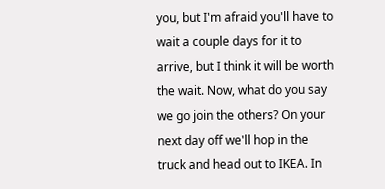you, but I'm afraid you'll have to wait a couple days for it to arrive, but I think it will be worth the wait. Now, what do you say we go join the others? On your next day off we'll hop in the truck and head out to IKEA. In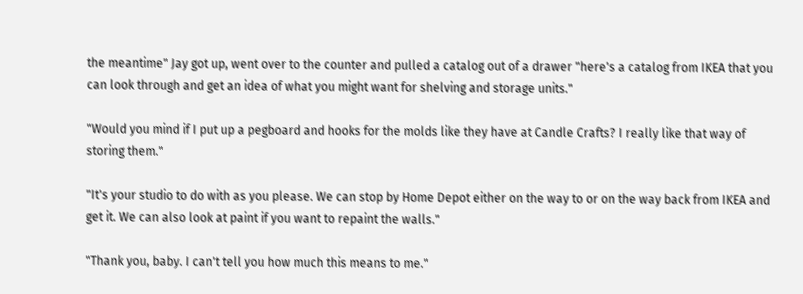the meantime" Jay got up, went over to the counter and pulled a catalog out of a drawer "here's a catalog from IKEA that you can look through and get an idea of what you might want for shelving and storage units."

"Would you mind if I put up a pegboard and hooks for the molds like they have at Candle Crafts? I really like that way of storing them."

"It's your studio to do with as you please. We can stop by Home Depot either on the way to or on the way back from IKEA and get it. We can also look at paint if you want to repaint the walls."

"Thank you, baby. I can't tell you how much this means to me."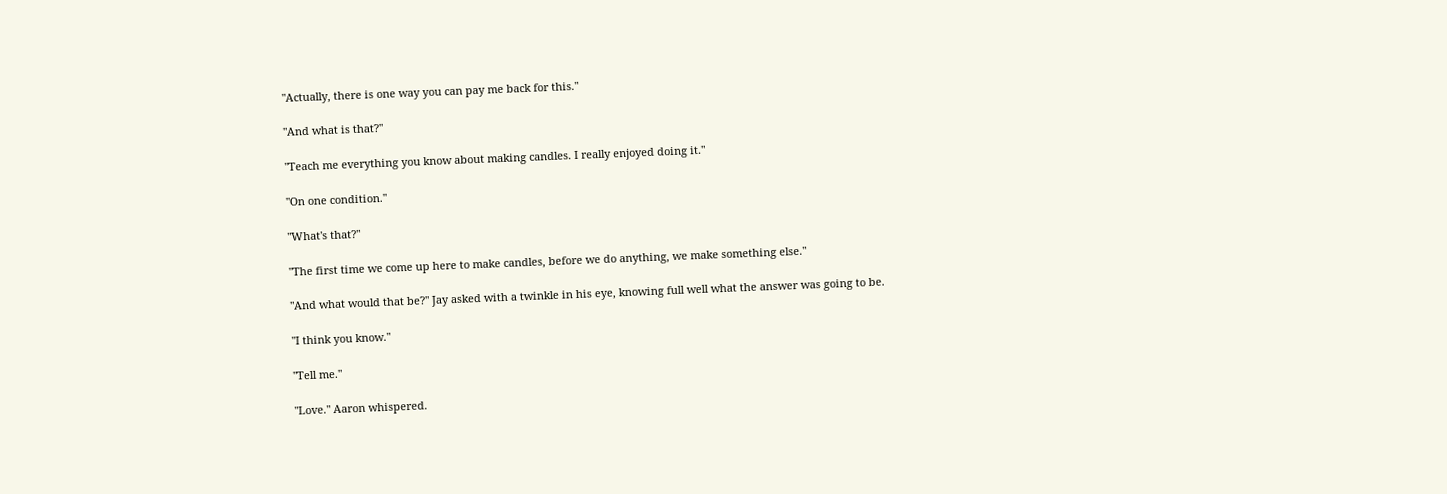"Actually, there is one way you can pay me back for this."

"And what is that?"

"Teach me everything you know about making candles. I really enjoyed doing it."

"On one condition."

"What's that?"

"The first time we come up here to make candles, before we do anything, we make something else."

"And what would that be?" Jay asked with a twinkle in his eye, knowing full well what the answer was going to be.

"I think you know."

"Tell me."

"Love." Aaron whispered.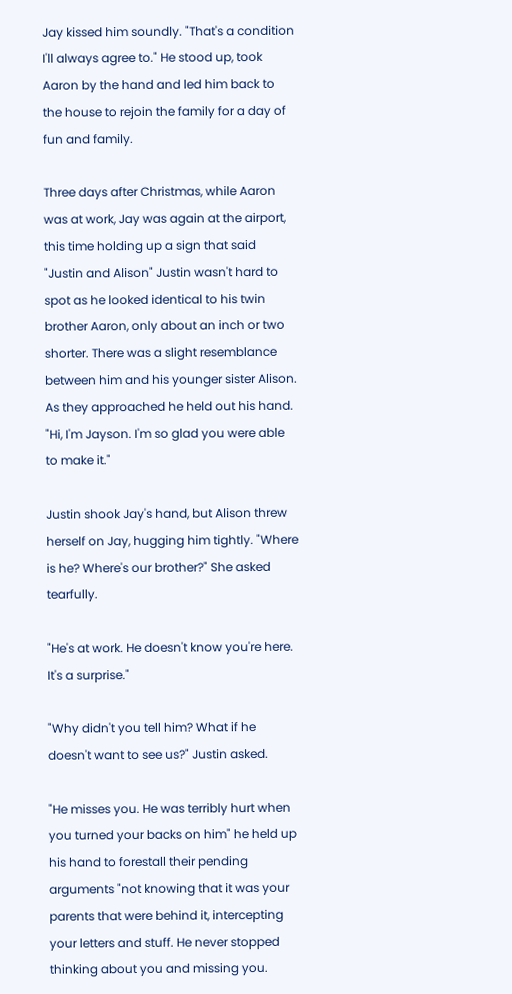Jay kissed him soundly. "That's a condition I'll always agree to." He stood up, took Aaron by the hand and led him back to the house to rejoin the family for a day of fun and family.

Three days after Christmas, while Aaron was at work, Jay was again at the airport, this time holding up a sign that said "Justin and Alison" Justin wasn't hard to spot as he looked identical to his twin brother Aaron, only about an inch or two shorter. There was a slight resemblance between him and his younger sister Alison. As they approached he held out his hand. "Hi, I'm Jayson. I'm so glad you were able to make it."

Justin shook Jay's hand, but Alison threw herself on Jay, hugging him tightly. "Where is he? Where's our brother?" She asked tearfully.

"He's at work. He doesn't know you're here. It's a surprise."

"Why didn't you tell him? What if he doesn't want to see us?" Justin asked.

"He misses you. He was terribly hurt when you turned your backs on him" he held up his hand to forestall their pending arguments "not knowing that it was your parents that were behind it, intercepting your letters and stuff. He never stopped thinking about you and missing you.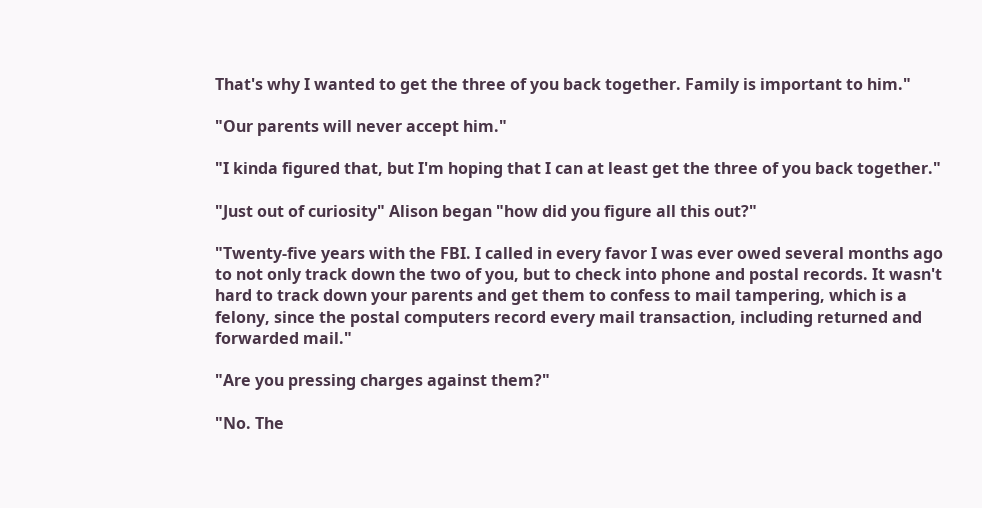That's why I wanted to get the three of you back together. Family is important to him."

"Our parents will never accept him."

"I kinda figured that, but I'm hoping that I can at least get the three of you back together."

"Just out of curiosity" Alison began "how did you figure all this out?"

"Twenty-five years with the FBI. I called in every favor I was ever owed several months ago to not only track down the two of you, but to check into phone and postal records. It wasn't hard to track down your parents and get them to confess to mail tampering, which is a felony, since the postal computers record every mail transaction, including returned and forwarded mail."

"Are you pressing charges against them?"

"No. The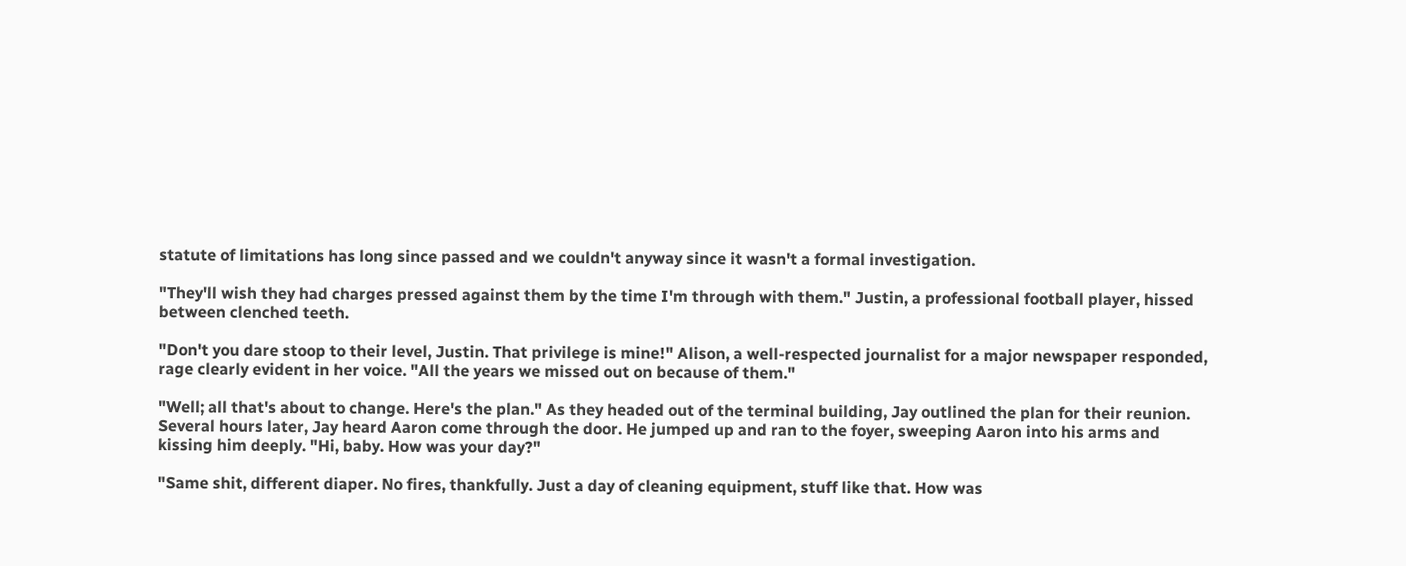statute of limitations has long since passed and we couldn't anyway since it wasn't a formal investigation.

"They'll wish they had charges pressed against them by the time I'm through with them." Justin, a professional football player, hissed between clenched teeth.

"Don't you dare stoop to their level, Justin. That privilege is mine!" Alison, a well-respected journalist for a major newspaper responded, rage clearly evident in her voice. "All the years we missed out on because of them."

"Well; all that's about to change. Here's the plan." As they headed out of the terminal building, Jay outlined the plan for their reunion. Several hours later, Jay heard Aaron come through the door. He jumped up and ran to the foyer, sweeping Aaron into his arms and kissing him deeply. "Hi, baby. How was your day?"

"Same shit, different diaper. No fires, thankfully. Just a day of cleaning equipment, stuff like that. How was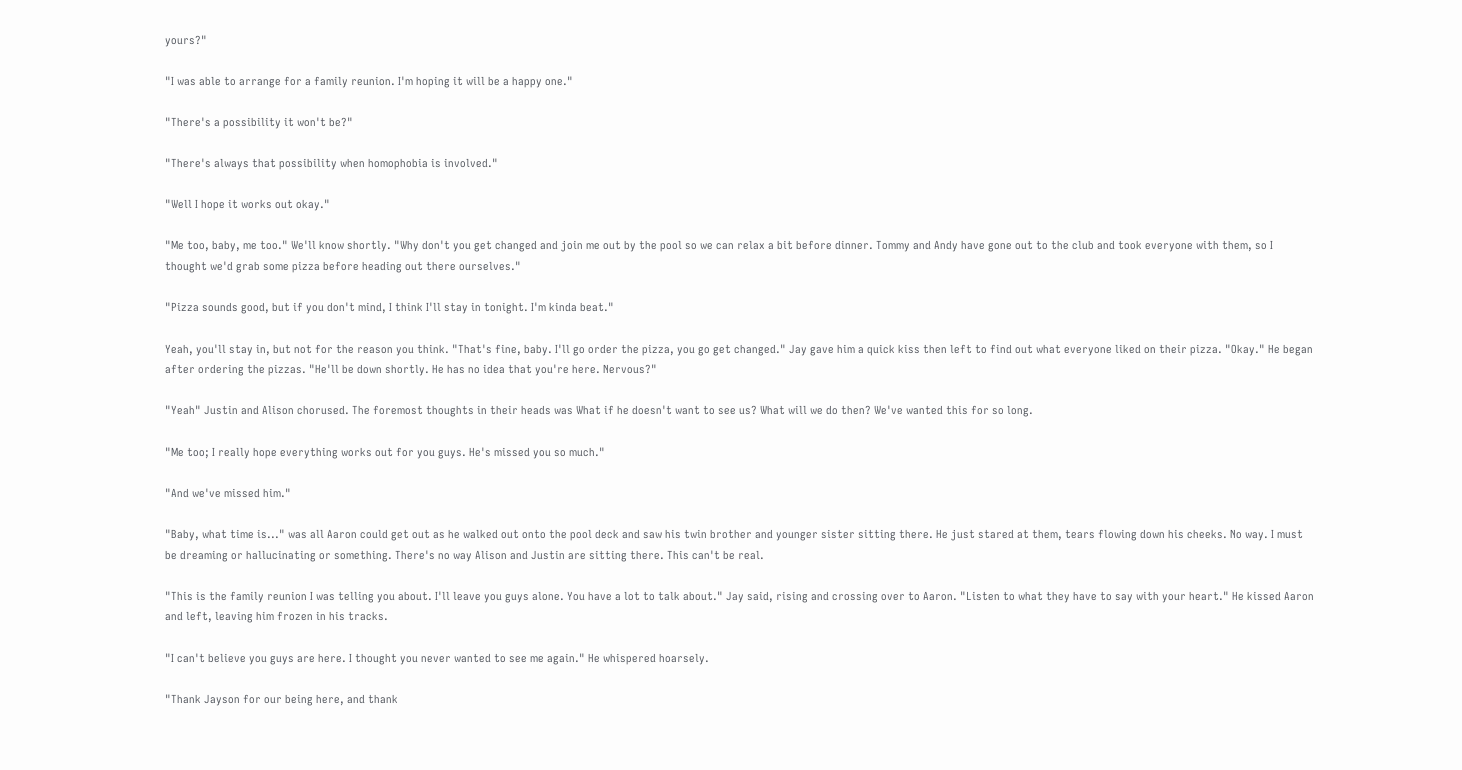yours?"

"I was able to arrange for a family reunion. I'm hoping it will be a happy one."

"There's a possibility it won't be?"

"There's always that possibility when homophobia is involved."

"Well I hope it works out okay."

"Me too, baby, me too." We'll know shortly. "Why don't you get changed and join me out by the pool so we can relax a bit before dinner. Tommy and Andy have gone out to the club and took everyone with them, so I thought we'd grab some pizza before heading out there ourselves."

"Pizza sounds good, but if you don't mind, I think I'll stay in tonight. I'm kinda beat."

Yeah, you'll stay in, but not for the reason you think. "That's fine, baby. I'll go order the pizza, you go get changed." Jay gave him a quick kiss then left to find out what everyone liked on their pizza. "Okay." He began after ordering the pizzas. "He'll be down shortly. He has no idea that you're here. Nervous?"

"Yeah" Justin and Alison chorused. The foremost thoughts in their heads was What if he doesn't want to see us? What will we do then? We've wanted this for so long.

"Me too; I really hope everything works out for you guys. He's missed you so much."

"And we've missed him."

"Baby, what time is..." was all Aaron could get out as he walked out onto the pool deck and saw his twin brother and younger sister sitting there. He just stared at them, tears flowing down his cheeks. No way. I must be dreaming or hallucinating or something. There's no way Alison and Justin are sitting there. This can't be real.

"This is the family reunion I was telling you about. I'll leave you guys alone. You have a lot to talk about." Jay said, rising and crossing over to Aaron. "Listen to what they have to say with your heart." He kissed Aaron and left, leaving him frozen in his tracks.

"I can't believe you guys are here. I thought you never wanted to see me again." He whispered hoarsely.

"Thank Jayson for our being here, and thank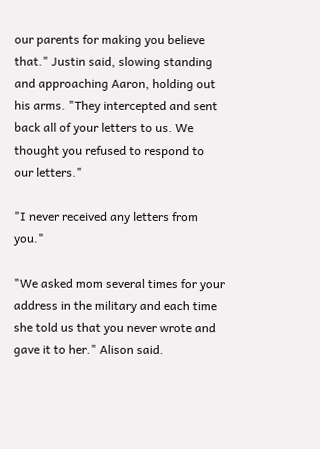our parents for making you believe that." Justin said, slowing standing and approaching Aaron, holding out his arms. "They intercepted and sent back all of your letters to us. We thought you refused to respond to our letters."

"I never received any letters from you."

"We asked mom several times for your address in the military and each time she told us that you never wrote and gave it to her." Alison said.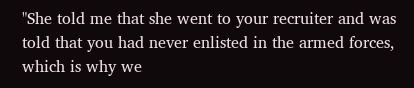"She told me that she went to your recruiter and was told that you had never enlisted in the armed forces, which is why we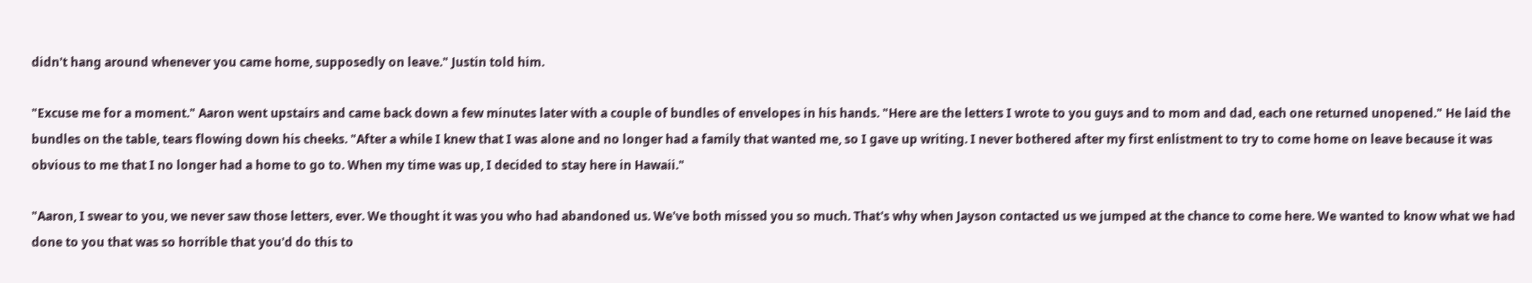didn't hang around whenever you came home, supposedly on leave." Justin told him.

"Excuse me for a moment." Aaron went upstairs and came back down a few minutes later with a couple of bundles of envelopes in his hands. "Here are the letters I wrote to you guys and to mom and dad, each one returned unopened." He laid the bundles on the table, tears flowing down his cheeks. "After a while I knew that I was alone and no longer had a family that wanted me, so I gave up writing. I never bothered after my first enlistment to try to come home on leave because it was obvious to me that I no longer had a home to go to. When my time was up, I decided to stay here in Hawaii."

"Aaron, I swear to you, we never saw those letters, ever. We thought it was you who had abandoned us. We've both missed you so much. That's why when Jayson contacted us we jumped at the chance to come here. We wanted to know what we had done to you that was so horrible that you'd do this to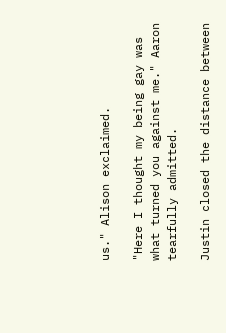us." Alison exclaimed.

"Here I thought my being gay was what turned you against me." Aaron tearfully admitted.

Justin closed the distance between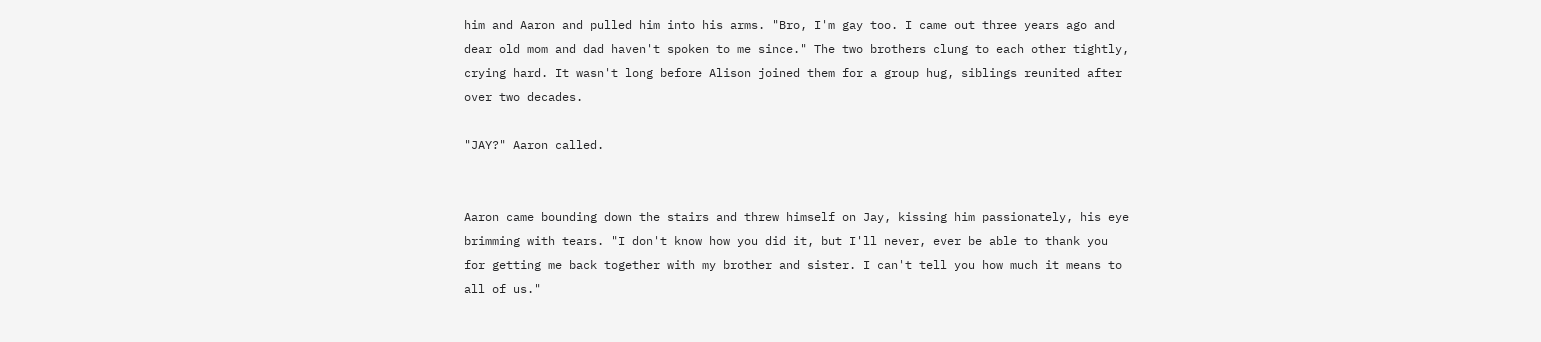him and Aaron and pulled him into his arms. "Bro, I'm gay too. I came out three years ago and dear old mom and dad haven't spoken to me since." The two brothers clung to each other tightly, crying hard. It wasn't long before Alison joined them for a group hug, siblings reunited after over two decades.

"JAY?" Aaron called.


Aaron came bounding down the stairs and threw himself on Jay, kissing him passionately, his eye brimming with tears. "I don't know how you did it, but I'll never, ever be able to thank you for getting me back together with my brother and sister. I can't tell you how much it means to all of us."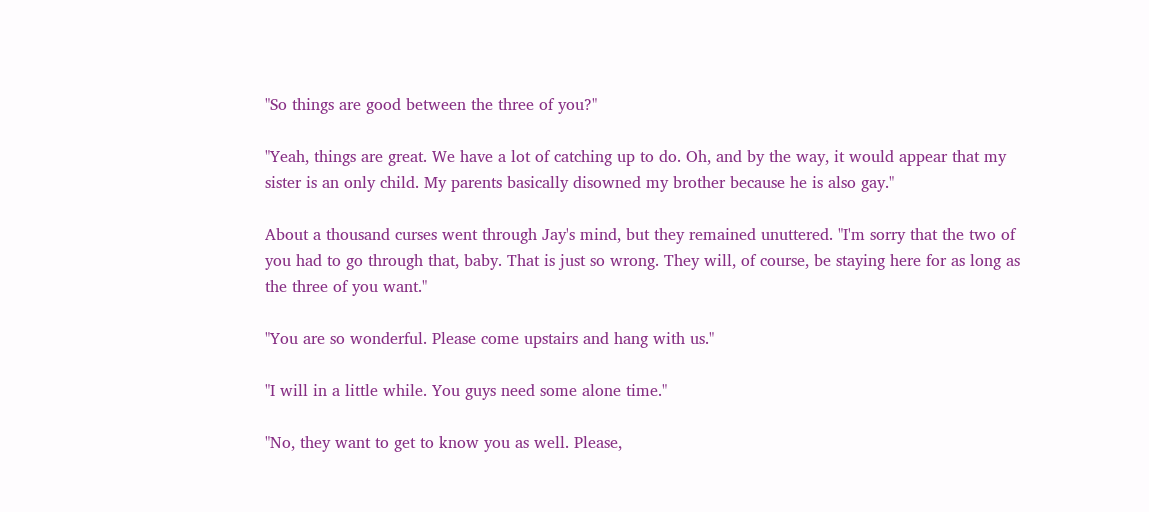"So things are good between the three of you?"

"Yeah, things are great. We have a lot of catching up to do. Oh, and by the way, it would appear that my sister is an only child. My parents basically disowned my brother because he is also gay."

About a thousand curses went through Jay's mind, but they remained unuttered. "I'm sorry that the two of you had to go through that, baby. That is just so wrong. They will, of course, be staying here for as long as the three of you want."

"You are so wonderful. Please come upstairs and hang with us."

"I will in a little while. You guys need some alone time."

"No, they want to get to know you as well. Please,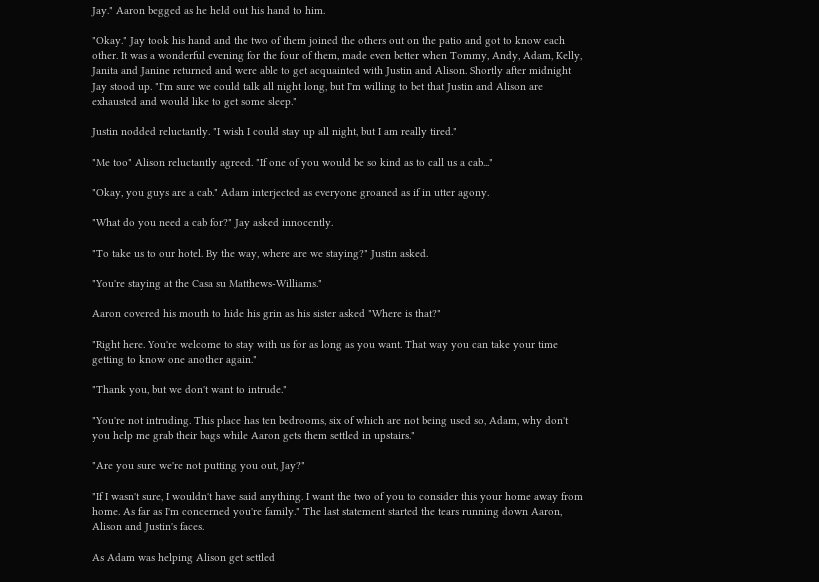Jay." Aaron begged as he held out his hand to him.

"Okay." Jay took his hand and the two of them joined the others out on the patio and got to know each other. It was a wonderful evening for the four of them, made even better when Tommy, Andy, Adam, Kelly, Janita and Janine returned and were able to get acquainted with Justin and Alison. Shortly after midnight Jay stood up. "I'm sure we could talk all night long, but I'm willing to bet that Justin and Alison are exhausted and would like to get some sleep."

Justin nodded reluctantly. "I wish I could stay up all night, but I am really tired."

"Me too" Alison reluctantly agreed. "If one of you would be so kind as to call us a cab..."

"Okay, you guys are a cab." Adam interjected as everyone groaned as if in utter agony.

"What do you need a cab for?" Jay asked innocently.

"To take us to our hotel. By the way, where are we staying?" Justin asked.

"You're staying at the Casa su Matthews-Williams."

Aaron covered his mouth to hide his grin as his sister asked "Where is that?"

"Right here. You're welcome to stay with us for as long as you want. That way you can take your time getting to know one another again."

"Thank you, but we don't want to intrude."

"You're not intruding. This place has ten bedrooms, six of which are not being used so, Adam, why don't you help me grab their bags while Aaron gets them settled in upstairs."

"Are you sure we're not putting you out, Jay?"

"If I wasn't sure, I wouldn't have said anything. I want the two of you to consider this your home away from home. As far as I'm concerned you're family." The last statement started the tears running down Aaron, Alison and Justin's faces.

As Adam was helping Alison get settled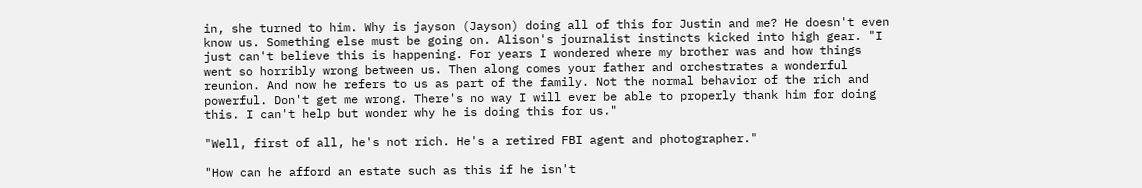in, she turned to him. Why is jayson (Jayson) doing all of this for Justin and me? He doesn't even know us. Something else must be going on. Alison's journalist instincts kicked into high gear. "I just can't believe this is happening. For years I wondered where my brother was and how things went so horribly wrong between us. Then along comes your father and orchestrates a wonderful reunion. And now he refers to us as part of the family. Not the normal behavior of the rich and powerful. Don't get me wrong. There's no way I will ever be able to properly thank him for doing this. I can't help but wonder why he is doing this for us."

"Well, first of all, he's not rich. He's a retired FBI agent and photographer."

"How can he afford an estate such as this if he isn't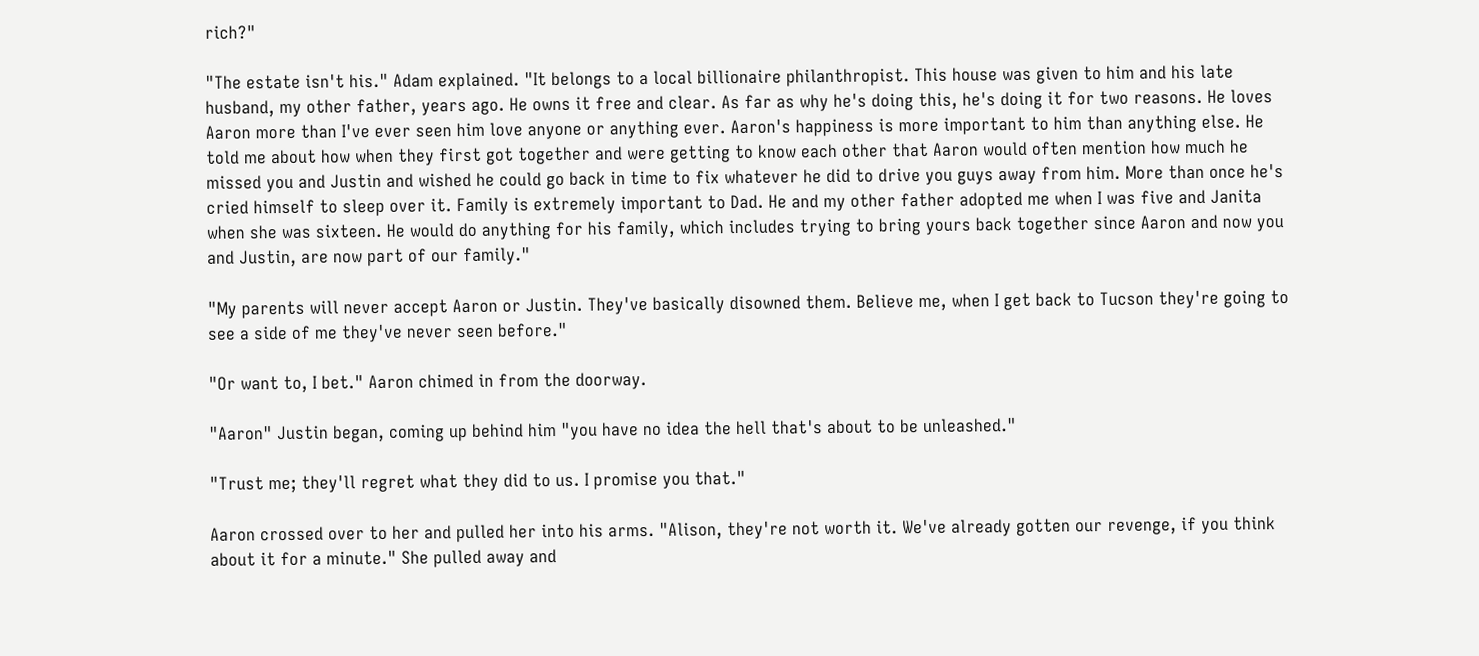rich?"

"The estate isn't his." Adam explained. "It belongs to a local billionaire philanthropist. This house was given to him and his late husband, my other father, years ago. He owns it free and clear. As far as why he's doing this, he's doing it for two reasons. He loves Aaron more than I've ever seen him love anyone or anything ever. Aaron's happiness is more important to him than anything else. He told me about how when they first got together and were getting to know each other that Aaron would often mention how much he missed you and Justin and wished he could go back in time to fix whatever he did to drive you guys away from him. More than once he's cried himself to sleep over it. Family is extremely important to Dad. He and my other father adopted me when I was five and Janita when she was sixteen. He would do anything for his family, which includes trying to bring yours back together since Aaron and now you and Justin, are now part of our family."

"My parents will never accept Aaron or Justin. They've basically disowned them. Believe me, when I get back to Tucson they're going to see a side of me they've never seen before."

"Or want to, I bet." Aaron chimed in from the doorway.

"Aaron" Justin began, coming up behind him "you have no idea the hell that's about to be unleashed."

"Trust me; they'll regret what they did to us. I promise you that."

Aaron crossed over to her and pulled her into his arms. "Alison, they're not worth it. We've already gotten our revenge, if you think about it for a minute." She pulled away and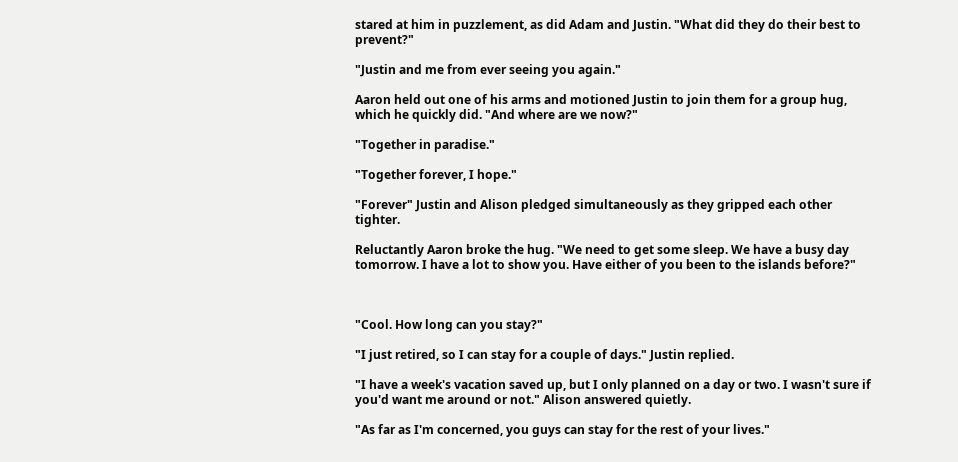stared at him in puzzlement, as did Adam and Justin. "What did they do their best to prevent?"

"Justin and me from ever seeing you again."

Aaron held out one of his arms and motioned Justin to join them for a group hug, which he quickly did. "And where are we now?"

"Together in paradise."

"Together forever, I hope."

"Forever" Justin and Alison pledged simultaneously as they gripped each other tighter.

Reluctantly Aaron broke the hug. "We need to get some sleep. We have a busy day tomorrow. I have a lot to show you. Have either of you been to the islands before?"



"Cool. How long can you stay?"

"I just retired, so I can stay for a couple of days." Justin replied.

"I have a week's vacation saved up, but I only planned on a day or two. I wasn't sure if you'd want me around or not." Alison answered quietly.

"As far as I'm concerned, you guys can stay for the rest of your lives."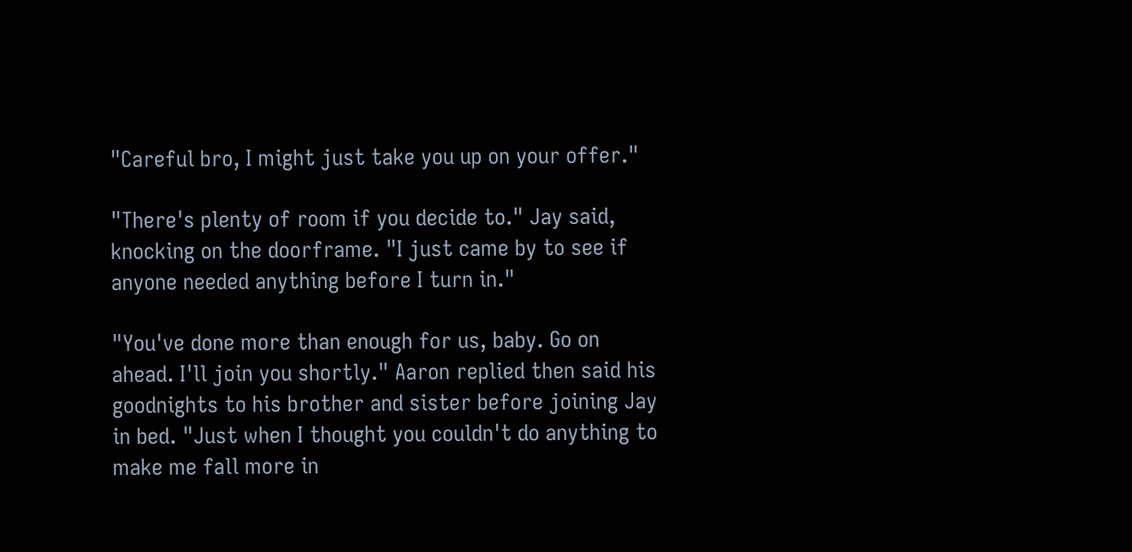"Careful bro, I might just take you up on your offer."

"There's plenty of room if you decide to." Jay said, knocking on the doorframe. "I just came by to see if anyone needed anything before I turn in."

"You've done more than enough for us, baby. Go on ahead. I'll join you shortly." Aaron replied then said his goodnights to his brother and sister before joining Jay in bed. "Just when I thought you couldn't do anything to make me fall more in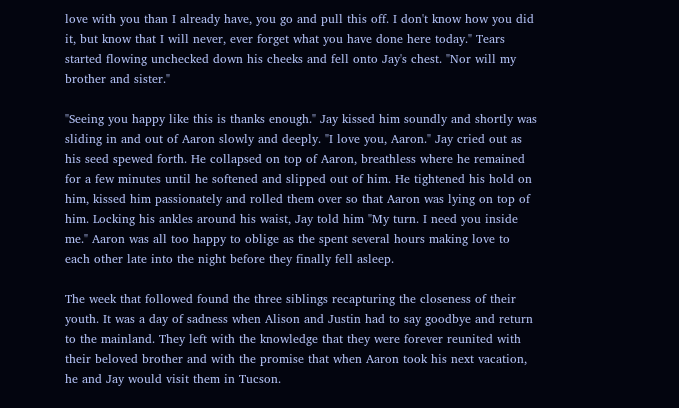love with you than I already have, you go and pull this off. I don't know how you did it, but know that I will never, ever forget what you have done here today." Tears started flowing unchecked down his cheeks and fell onto Jay's chest. "Nor will my brother and sister."

"Seeing you happy like this is thanks enough." Jay kissed him soundly and shortly was sliding in and out of Aaron slowly and deeply. "I love you, Aaron." Jay cried out as his seed spewed forth. He collapsed on top of Aaron, breathless where he remained for a few minutes until he softened and slipped out of him. He tightened his hold on him, kissed him passionately and rolled them over so that Aaron was lying on top of him. Locking his ankles around his waist, Jay told him "My turn. I need you inside me." Aaron was all too happy to oblige as the spent several hours making love to each other late into the night before they finally fell asleep.

The week that followed found the three siblings recapturing the closeness of their youth. It was a day of sadness when Alison and Justin had to say goodbye and return to the mainland. They left with the knowledge that they were forever reunited with their beloved brother and with the promise that when Aaron took his next vacation, he and Jay would visit them in Tucson.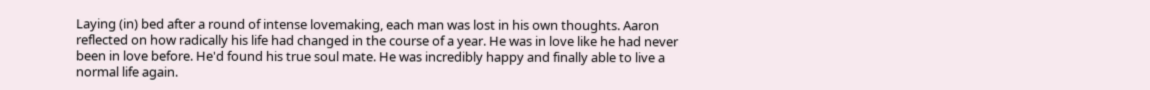Laying (in) bed after a round of intense lovemaking, each man was lost in his own thoughts. Aaron reflected on how radically his life had changed in the course of a year. He was in love like he had never been in love before. He'd found his true soul mate. He was incredibly happy and finally able to live a normal life again.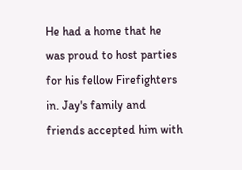He had a home that he was proud to host parties for his fellow Firefighters in. Jay's family and friends accepted him with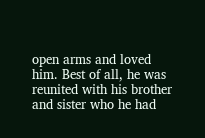open arms and loved him. Best of all, he was reunited with his brother and sister who he had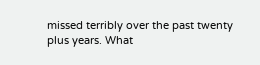missed terribly over the past twenty plus years. What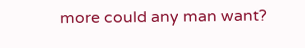more could any man want?